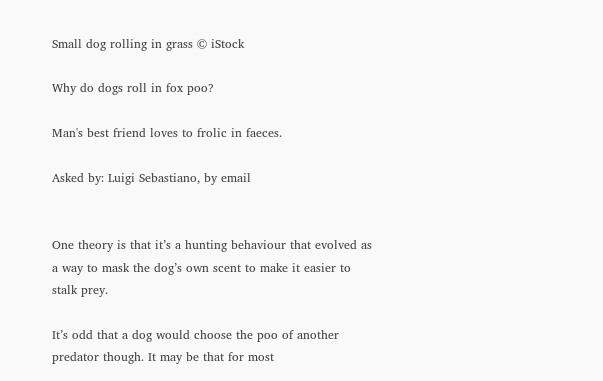Small dog rolling in grass © iStock

Why do dogs roll in fox poo?

Man's best friend loves to frolic in faeces.

Asked by: Luigi Sebastiano, by email


One theory is that it’s a hunting behaviour that evolved as a way to mask the dog’s own scent to make it easier to stalk prey.

It’s odd that a dog would choose the poo of another predator though. It may be that for most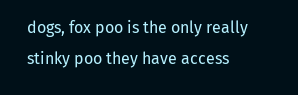dogs, fox poo is the only really stinky poo they have access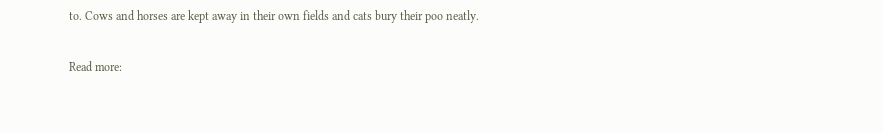to. Cows and horses are kept away in their own fields and cats bury their poo neatly.

Read more: